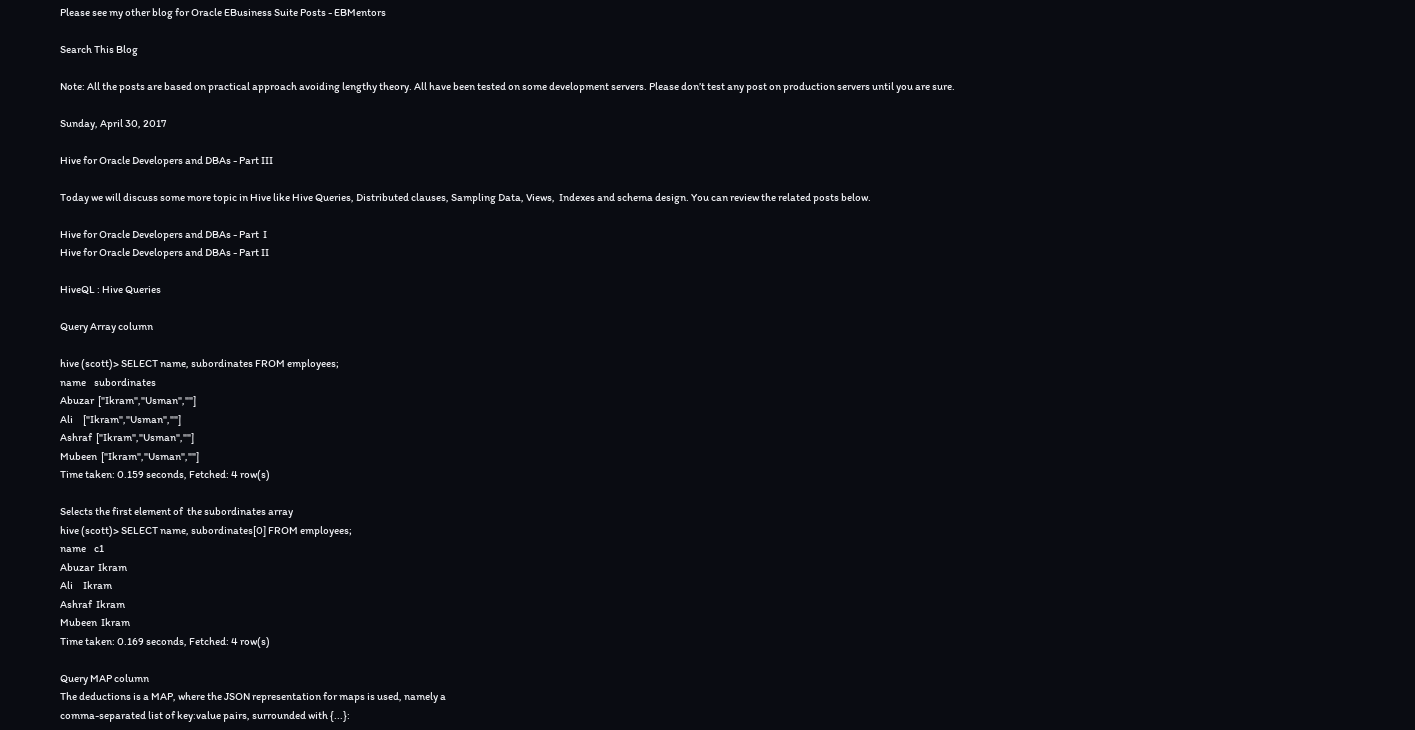Please see my other blog for Oracle EBusiness Suite Posts - EBMentors

Search This Blog

Note: All the posts are based on practical approach avoiding lengthy theory. All have been tested on some development servers. Please don’t test any post on production servers until you are sure.

Sunday, April 30, 2017

Hive for Oracle Developers and DBAs - Part III

Today we will discuss some more topic in Hive like Hive Queries, Distributed clauses, Sampling Data, Views,  Indexes and schema design. You can review the related posts below.

Hive for Oracle Developers and DBAs - Part  I
Hive for Oracle Developers and DBAs - Part II

HiveQL : Hive Queries

Query Array column

hive (scott)> SELECT name, subordinates FROM employees;
name    subordinates
Abuzar  ["Ikram","Usman",""]
Ali     ["Ikram","Usman",""]
Ashraf  ["Ikram","Usman",""]
Mubeen  ["Ikram","Usman",""]
Time taken: 0.159 seconds, Fetched: 4 row(s)

Selects the first element of  the subordinates array
hive (scott)> SELECT name, subordinates[0] FROM employees;
name    c1
Abuzar  Ikram
Ali     Ikram
Ashraf  Ikram
Mubeen  Ikram
Time taken: 0.169 seconds, Fetched: 4 row(s)

Query MAP column
The deductions is a MAP, where the JSON representation for maps is used, namely a
comma-separated list of key:value pairs, surrounded with {...}: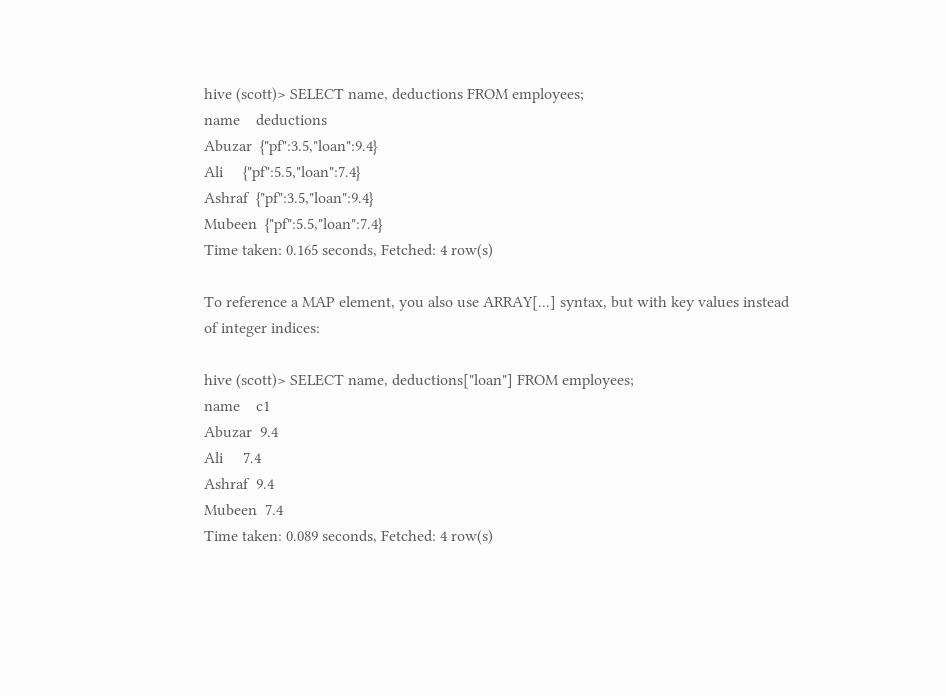hive (scott)> SELECT name, deductions FROM employees;
name    deductions
Abuzar  {"pf":3.5,"loan":9.4}
Ali     {"pf":5.5,"loan":7.4}
Ashraf  {"pf":3.5,"loan":9.4}
Mubeen  {"pf":5.5,"loan":7.4}
Time taken: 0.165 seconds, Fetched: 4 row(s)

To reference a MAP element, you also use ARRAY[...] syntax, but with key values instead
of integer indices:

hive (scott)> SELECT name, deductions["loan"] FROM employees;
name    c1
Abuzar  9.4
Ali     7.4
Ashraf  9.4
Mubeen  7.4
Time taken: 0.089 seconds, Fetched: 4 row(s)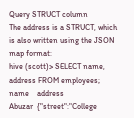Query STRUCT column
The address is a STRUCT, which is also written using the JSON map format:
hive (scott)> SELECT name, address FROM employees;
name    address
Abuzar  {"street":"College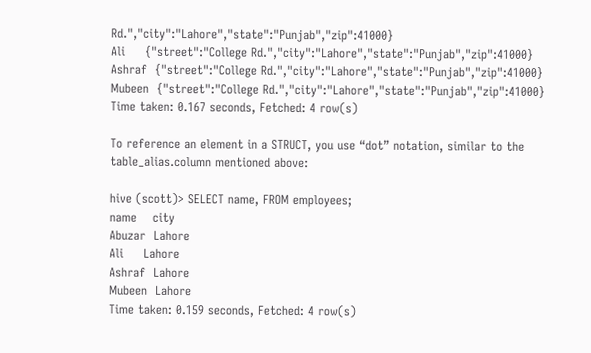Rd.","city":"Lahore","state":"Punjab","zip":41000}
Ali     {"street":"College Rd.","city":"Lahore","state":"Punjab","zip":41000}
Ashraf  {"street":"College Rd.","city":"Lahore","state":"Punjab","zip":41000}
Mubeen  {"street":"College Rd.","city":"Lahore","state":"Punjab","zip":41000}
Time taken: 0.167 seconds, Fetched: 4 row(s)

To reference an element in a STRUCT, you use “dot” notation, similar to the
table_alias.column mentioned above:

hive (scott)> SELECT name, FROM employees;
name    city
Abuzar  Lahore
Ali     Lahore
Ashraf  Lahore
Mubeen  Lahore
Time taken: 0.159 seconds, Fetched: 4 row(s)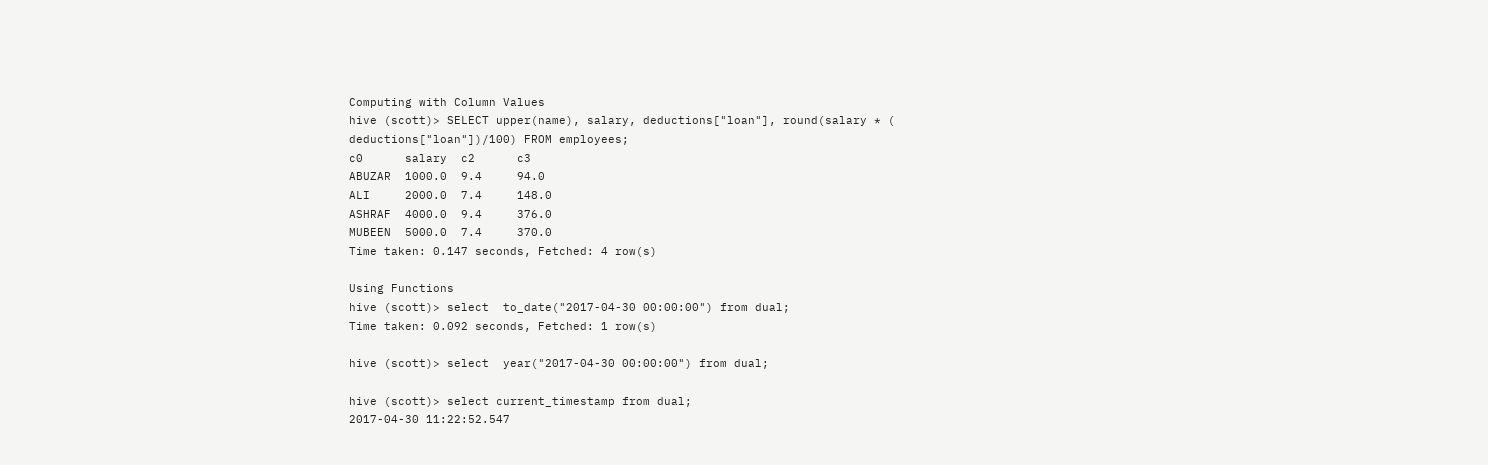Computing with Column Values
hive (scott)> SELECT upper(name), salary, deductions["loan"], round(salary * ( deductions["loan"])/100) FROM employees;
c0      salary  c2      c3
ABUZAR  1000.0  9.4     94.0
ALI     2000.0  7.4     148.0
ASHRAF  4000.0  9.4     376.0
MUBEEN  5000.0  7.4     370.0
Time taken: 0.147 seconds, Fetched: 4 row(s)

Using Functions
hive (scott)> select  to_date("2017-04-30 00:00:00") from dual;
Time taken: 0.092 seconds, Fetched: 1 row(s)

hive (scott)> select  year("2017-04-30 00:00:00") from dual;

hive (scott)> select current_timestamp from dual;
2017-04-30 11:22:52.547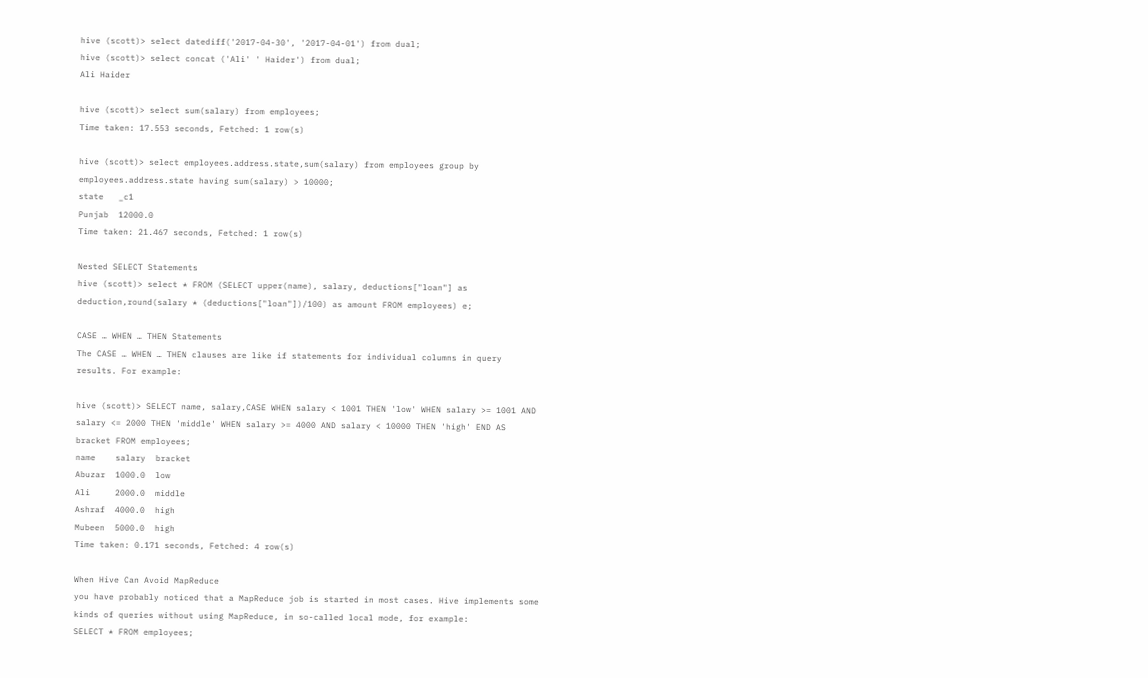hive (scott)> select datediff('2017-04-30', '2017-04-01') from dual;
hive (scott)> select concat ('Ali' ' Haider') from dual;
Ali Haider

hive (scott)> select sum(salary) from employees;
Time taken: 17.553 seconds, Fetched: 1 row(s)

hive (scott)> select employees.address.state,sum(salary) from employees group by employees.address.state having sum(salary) > 10000;
state   _c1
Punjab  12000.0
Time taken: 21.467 seconds, Fetched: 1 row(s)

Nested SELECT Statements
hive (scott)> select * FROM (SELECT upper(name), salary, deductions["loan"] as deduction,round(salary * (deductions["loan"])/100) as amount FROM employees) e;

CASE … WHEN … THEN Statements
The CASE … WHEN … THEN clauses are like if statements for individual columns in query
results. For example:

hive (scott)> SELECT name, salary,CASE WHEN salary < 1001 THEN 'low' WHEN salary >= 1001 AND salary <= 2000 THEN 'middle' WHEN salary >= 4000 AND salary < 10000 THEN 'high' END AS bracket FROM employees;
name    salary  bracket
Abuzar  1000.0  low
Ali     2000.0  middle
Ashraf  4000.0  high
Mubeen  5000.0  high
Time taken: 0.171 seconds, Fetched: 4 row(s)

When Hive Can Avoid MapReduce
you have probably noticed that a MapReduce job is started in most cases. Hive implements some kinds of queries without using MapReduce, in so-called local mode, for example:
SELECT * FROM employees;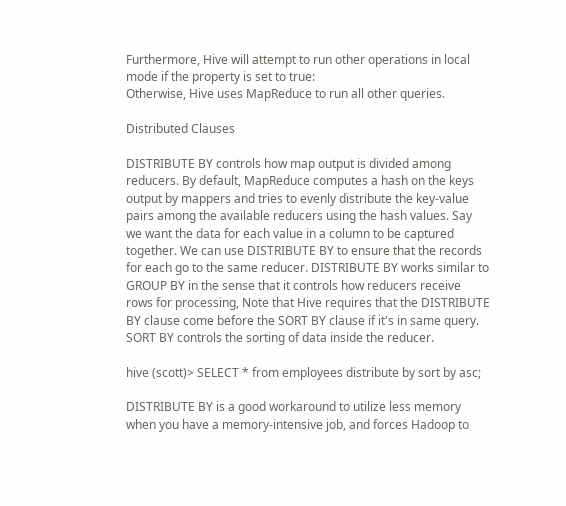Furthermore, Hive will attempt to run other operations in local mode if the property is set to true:
Otherwise, Hive uses MapReduce to run all other queries.

Distributed Clauses

DISTRIBUTE BY controls how map output is divided among reducers. By default, MapReduce computes a hash on the keys output by mappers and tries to evenly distribute the key-value pairs among the available reducers using the hash values. Say we want the data for each value in a column to be captured together. We can use DISTRIBUTE BY to ensure that the records for each go to the same reducer. DISTRIBUTE BY works similar to GROUP BY in the sense that it controls how reducers receive rows for processing, Note that Hive requires that the DISTRIBUTE BY clause come before the SORT BY clause if it's in same query. SORT BY controls the sorting of data inside the reducer.

hive (scott)> SELECT * from employees distribute by sort by asc;

DISTRIBUTE BY is a good workaround to utilize less memory when you have a memory-intensive job, and forces Hadoop to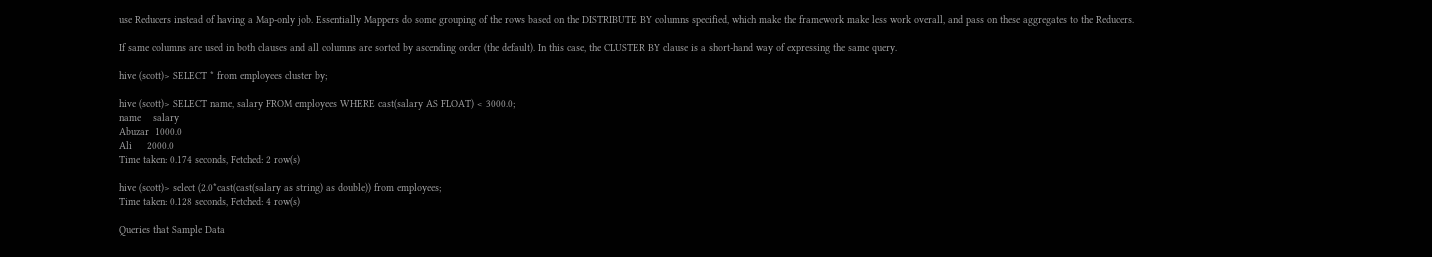use Reducers instead of having a Map-only job. Essentially Mappers do some grouping of the rows based on the DISTRIBUTE BY columns specified, which make the framework make less work overall, and pass on these aggregates to the Reducers.

If same columns are used in both clauses and all columns are sorted by ascending order (the default). In this case, the CLUSTER BY clause is a short-hand way of expressing the same query.

hive (scott)> SELECT * from employees cluster by;

hive (scott)> SELECT name, salary FROM employees WHERE cast(salary AS FLOAT) < 3000.0;
name    salary
Abuzar  1000.0
Ali     2000.0
Time taken: 0.174 seconds, Fetched: 2 row(s)

hive (scott)> select (2.0*cast(cast(salary as string) as double)) from employees;
Time taken: 0.128 seconds, Fetched: 4 row(s)

Queries that Sample Data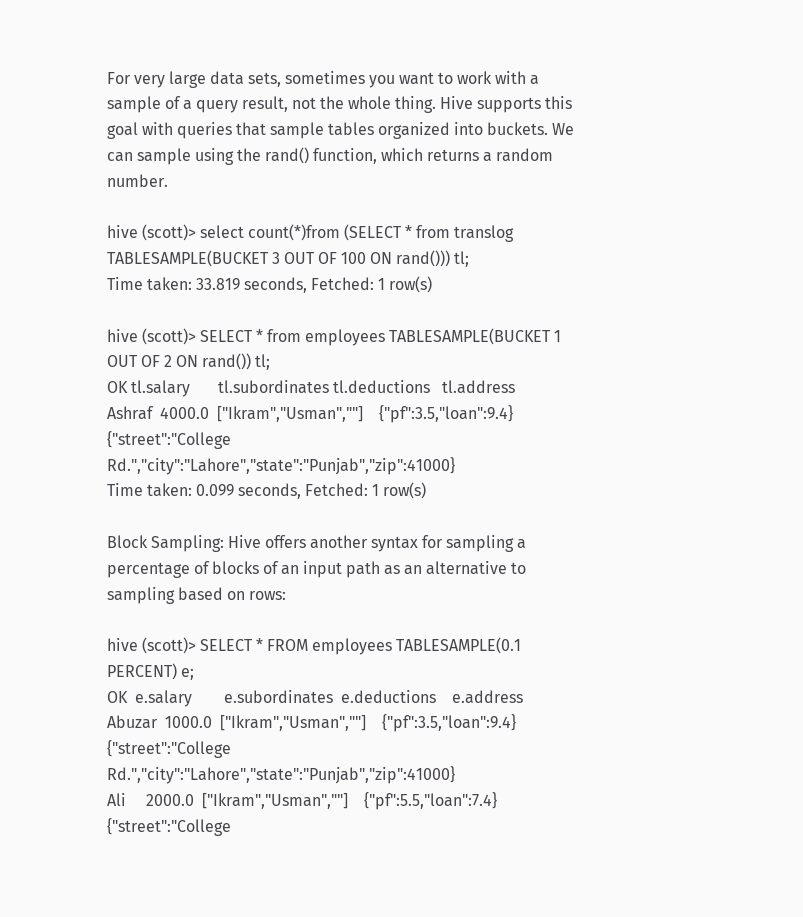For very large data sets, sometimes you want to work with a  sample of a query result, not the whole thing. Hive supports this goal with queries that sample tables organized into buckets. We can sample using the rand() function, which returns a random number.

hive (scott)> select count(*)from (SELECT * from translog TABLESAMPLE(BUCKET 3 OUT OF 100 ON rand())) tl;
Time taken: 33.819 seconds, Fetched: 1 row(s)

hive (scott)> SELECT * from employees TABLESAMPLE(BUCKET 1 OUT OF 2 ON rand()) tl;
OK tl.salary       tl.subordinates tl.deductions   tl.address
Ashraf  4000.0  ["Ikram","Usman",""]    {"pf":3.5,"loan":9.4}   {"street":"College Rd.","city":"Lahore","state":"Punjab","zip":41000}
Time taken: 0.099 seconds, Fetched: 1 row(s)

Block Sampling: Hive offers another syntax for sampling a percentage of blocks of an input path as an alternative to sampling based on rows:

hive (scott)> SELECT * FROM employees TABLESAMPLE(0.1 PERCENT) e;
OK  e.salary        e.subordinates  e.deductions    e.address
Abuzar  1000.0  ["Ikram","Usman",""]    {"pf":3.5,"loan":9.4}   {"street":"College Rd.","city":"Lahore","state":"Punjab","zip":41000}
Ali     2000.0  ["Ikram","Usman",""]    {"pf":5.5,"loan":7.4}   {"street":"College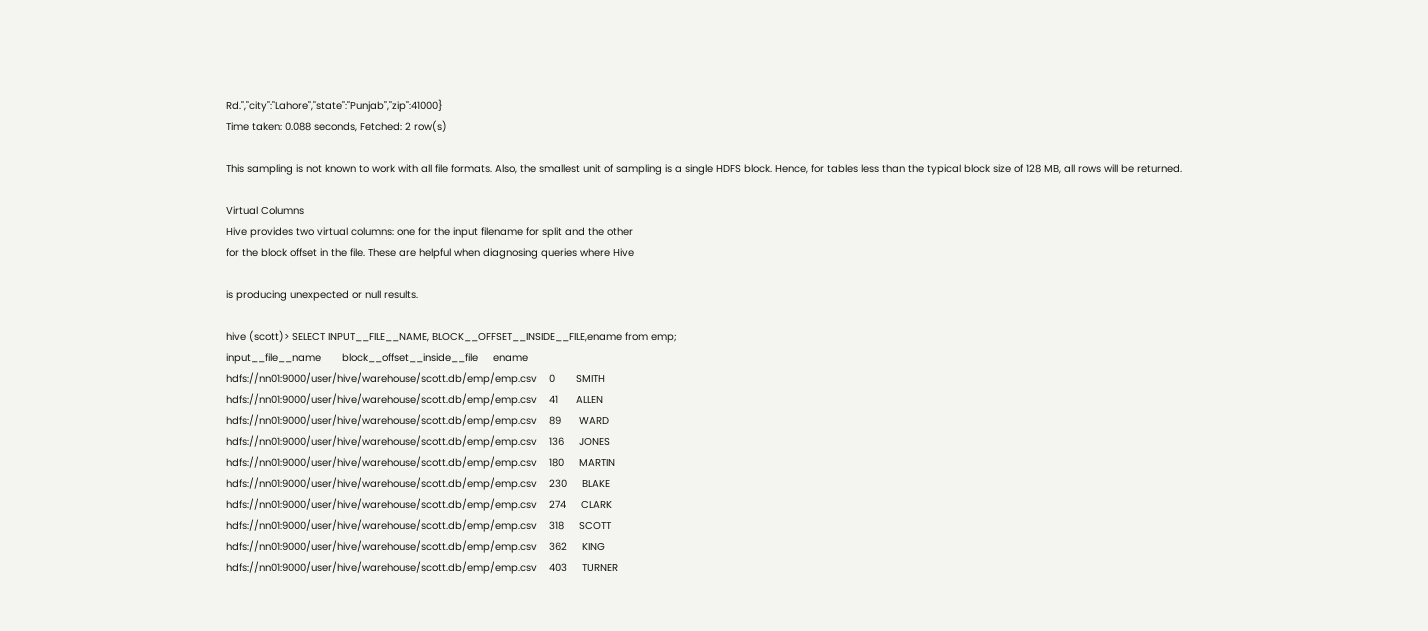Rd.","city":"Lahore","state":"Punjab","zip":41000}
Time taken: 0.088 seconds, Fetched: 2 row(s)

This sampling is not known to work with all file formats. Also, the smallest unit of sampling is a single HDFS block. Hence, for tables less than the typical block size of 128 MB, all rows will be returned.

Virtual Columns
Hive provides two virtual columns: one for the input filename for split and the other
for the block offset in the file. These are helpful when diagnosing queries where Hive

is producing unexpected or null results.

hive (scott)> SELECT INPUT__FILE__NAME, BLOCK__OFFSET__INSIDE__FILE,ename from emp;
input__file__name       block__offset__inside__file     ename
hdfs://nn01:9000/user/hive/warehouse/scott.db/emp/emp.csv    0       SMITH
hdfs://nn01:9000/user/hive/warehouse/scott.db/emp/emp.csv    41      ALLEN
hdfs://nn01:9000/user/hive/warehouse/scott.db/emp/emp.csv    89      WARD
hdfs://nn01:9000/user/hive/warehouse/scott.db/emp/emp.csv    136     JONES
hdfs://nn01:9000/user/hive/warehouse/scott.db/emp/emp.csv    180     MARTIN
hdfs://nn01:9000/user/hive/warehouse/scott.db/emp/emp.csv    230     BLAKE
hdfs://nn01:9000/user/hive/warehouse/scott.db/emp/emp.csv    274     CLARK
hdfs://nn01:9000/user/hive/warehouse/scott.db/emp/emp.csv    318     SCOTT
hdfs://nn01:9000/user/hive/warehouse/scott.db/emp/emp.csv    362     KING
hdfs://nn01:9000/user/hive/warehouse/scott.db/emp/emp.csv    403     TURNER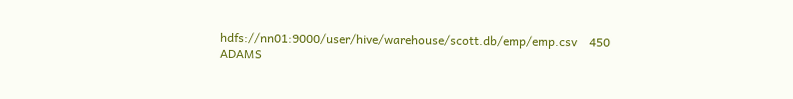hdfs://nn01:9000/user/hive/warehouse/scott.db/emp/emp.csv    450     ADAMS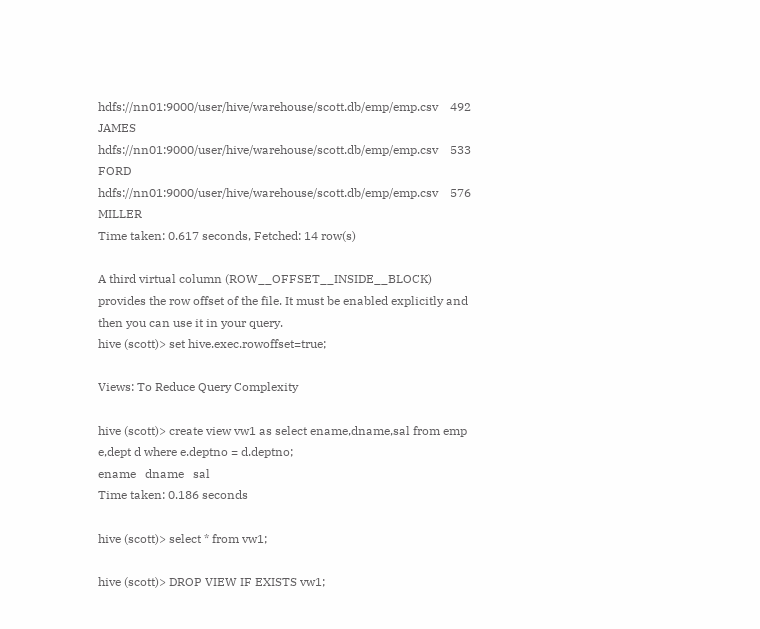hdfs://nn01:9000/user/hive/warehouse/scott.db/emp/emp.csv    492     JAMES
hdfs://nn01:9000/user/hive/warehouse/scott.db/emp/emp.csv    533     FORD
hdfs://nn01:9000/user/hive/warehouse/scott.db/emp/emp.csv    576     MILLER
Time taken: 0.617 seconds, Fetched: 14 row(s)

A third virtual column (ROW__OFFSET__INSIDE__BLOCK) provides the row offset of the file. It must be enabled explicitly and then you can use it in your query.
hive (scott)> set hive.exec.rowoffset=true;

Views: To Reduce Query Complexity

hive (scott)> create view vw1 as select ename,dname,sal from emp e,dept d where e.deptno = d.deptno;
ename   dname   sal
Time taken: 0.186 seconds

hive (scott)> select * from vw1;

hive (scott)> DROP VIEW IF EXISTS vw1;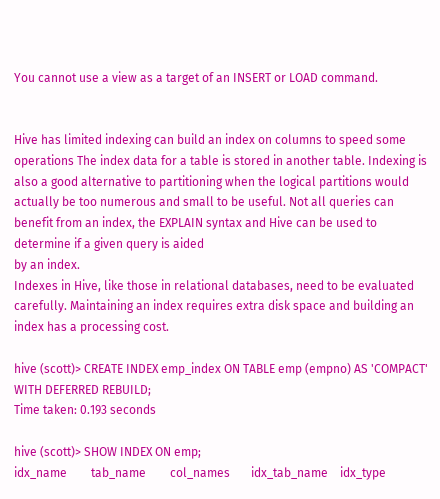You cannot use a view as a target of an INSERT or LOAD command.


Hive has limited indexing can build an index on columns to speed some operations The index data for a table is stored in another table. Indexing is also a good alternative to partitioning when the logical partitions would actually be too numerous and small to be useful. Not all queries can benefit from an index, the EXPLAIN syntax and Hive can be used to determine if a given query is aided
by an index.
Indexes in Hive, like those in relational databases, need to be evaluated carefully. Maintaining an index requires extra disk space and building an index has a processing cost.

hive (scott)> CREATE INDEX emp_index ON TABLE emp (empno) AS 'COMPACT' WITH DEFERRED REBUILD;
Time taken: 0.193 seconds

hive (scott)> SHOW INDEX ON emp;
idx_name        tab_name        col_names       idx_tab_name    idx_type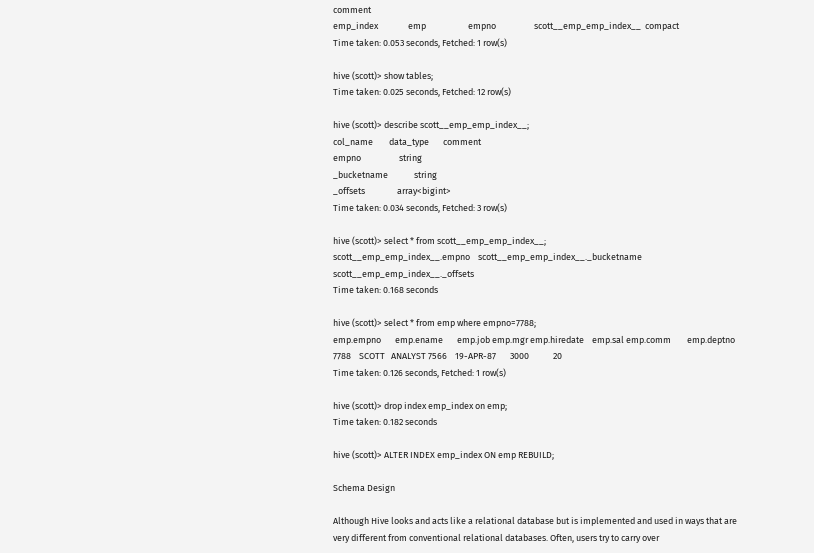comment
emp_index               emp                     empno                   scott__emp_emp_index__  compact
Time taken: 0.053 seconds, Fetched: 1 row(s)

hive (scott)> show tables;
Time taken: 0.025 seconds, Fetched: 12 row(s)

hive (scott)> describe scott__emp_emp_index__;
col_name        data_type       comment
empno                   string
_bucketname             string
_offsets                array<bigint>
Time taken: 0.034 seconds, Fetched: 3 row(s)

hive (scott)> select * from scott__emp_emp_index__;
scott__emp_emp_index__.empno    scott__emp_emp_index__._bucketname      scott__emp_emp_index__._offsets
Time taken: 0.168 seconds

hive (scott)> select * from emp where empno=7788;
emp.empno       emp.ename       emp.job emp.mgr emp.hiredate    emp.sal emp.comm        emp.deptno
7788    SCOTT   ANALYST 7566    19-APR-87       3000            20
Time taken: 0.126 seconds, Fetched: 1 row(s)

hive (scott)> drop index emp_index on emp;
Time taken: 0.182 seconds

hive (scott)> ALTER INDEX emp_index ON emp REBUILD;

Schema Design

Although Hive looks and acts like a relational database but is implemented and used in ways that are very different from conventional relational databases. Often, users try to carry over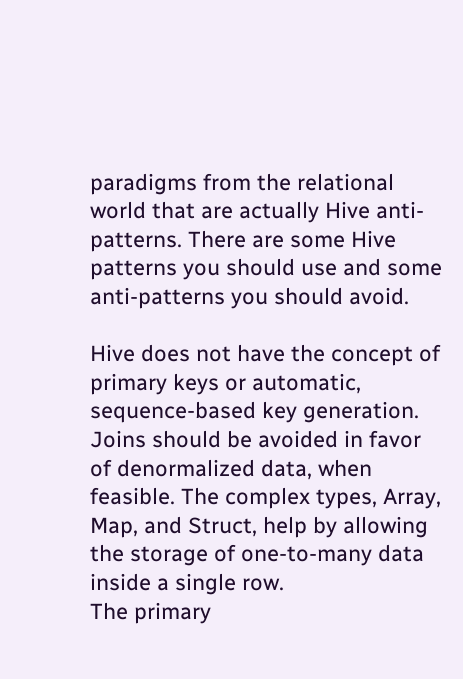paradigms from the relational world that are actually Hive anti-patterns. There are some Hive patterns you should use and some anti-patterns you should avoid.

Hive does not have the concept of primary keys or automatic, sequence-based key generation. Joins should be avoided in favor of denormalized data, when feasible. The complex types, Array, Map, and Struct, help by allowing the storage of one-to-many data inside a single row.
The primary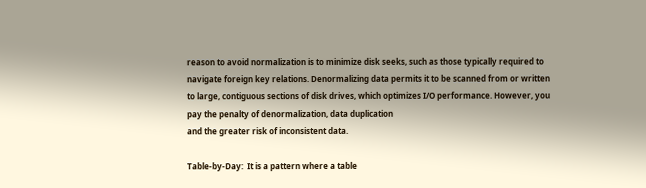reason to avoid normalization is to minimize disk seeks, such as those typically required to navigate foreign key relations. Denormalizing data permits it to be scanned from or written to large, contiguous sections of disk drives, which optimizes I/O performance. However, you pay the penalty of denormalization, data duplication
and the greater risk of inconsistent data.

Table-by-Day:  It is a pattern where a table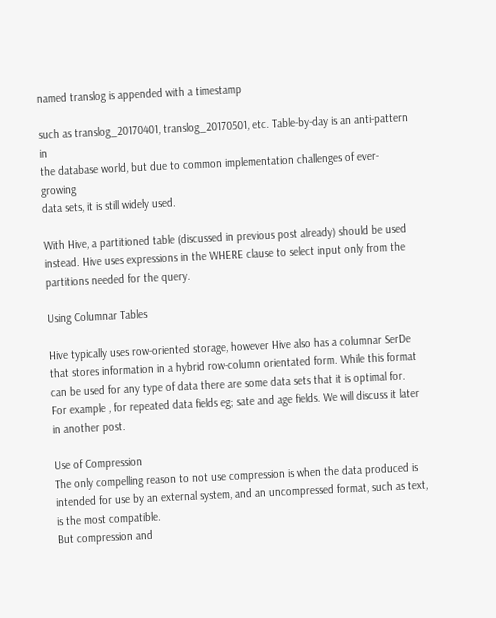named translog is appended with a timestamp

such as translog_20170401, translog_20170501, etc. Table-by-day is an anti-pattern in
the database world, but due to common implementation challenges of ever-growing
data sets, it is still widely used.

With Hive, a partitioned table (discussed in previous post already) should be used instead. Hive uses expressions in the WHERE clause to select input only from the partitions needed for the query.

Using Columnar Tables

Hive typically uses row-oriented storage, however Hive also has a columnar SerDe that stores information in a hybrid row-column orientated form. While this format can be used for any type of data there are some data sets that it is optimal for. For example , for repeated data fields eg; sate and age fields. We will discuss it later in another post.

Use of Compression
The only compelling reason to not use compression is when the data produced is intended for use by an external system, and an uncompressed format, such as text, is the most compatible.
But compression and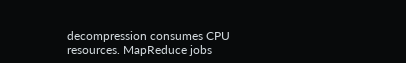decompression consumes CPU resources. MapReduce jobs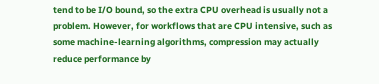tend to be I/O bound, so the extra CPU overhead is usually not a problem. However, for workflows that are CPU intensive, such as some machine-learning algorithms, compression may actually reduce performance by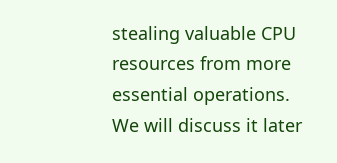stealing valuable CPU resources from more essential operations.  We will discuss it later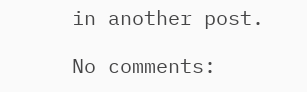in another post.

No comments: